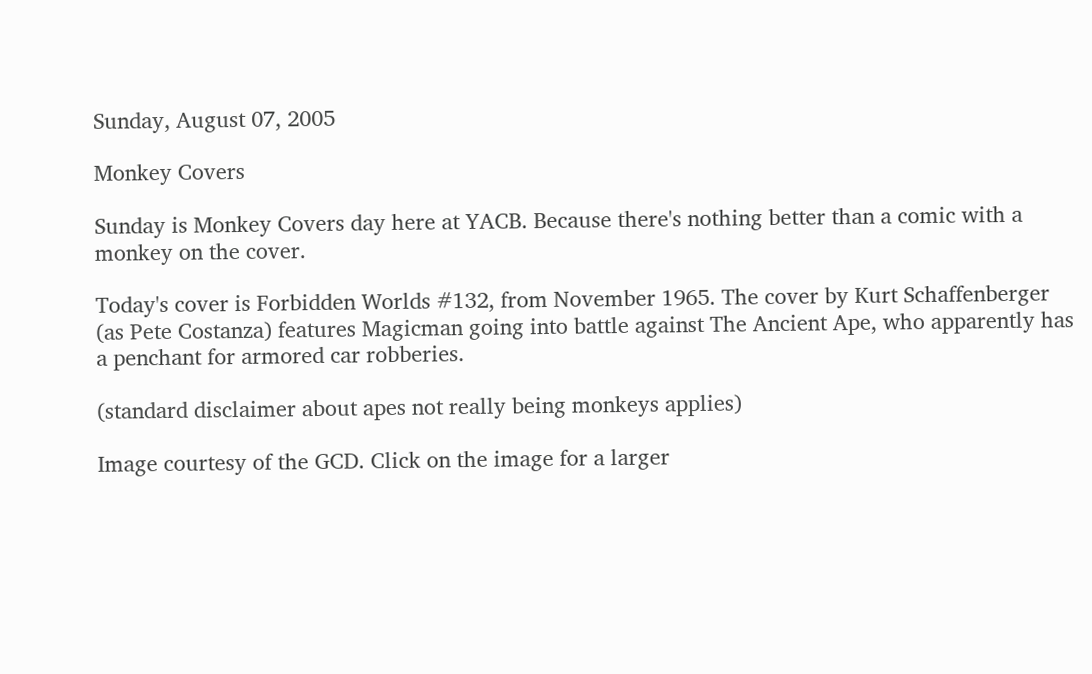Sunday, August 07, 2005

Monkey Covers

Sunday is Monkey Covers day here at YACB. Because there's nothing better than a comic with a monkey on the cover.

Today's cover is Forbidden Worlds #132, from November 1965. The cover by Kurt Schaffenberger (as Pete Costanza) features Magicman going into battle against The Ancient Ape, who apparently has a penchant for armored car robberies.

(standard disclaimer about apes not really being monkeys applies)

Image courtesy of the GCD. Click on the image for a larger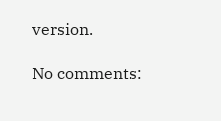version.

No comments: